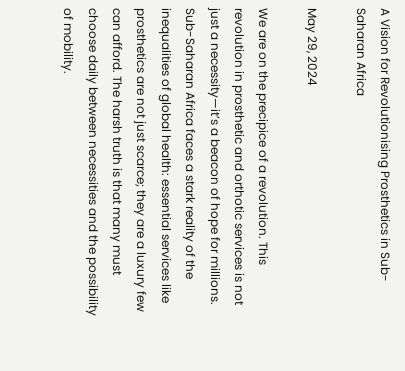A Vision for Revolutionising Prosthetics in Sub-Saharan Africa

May 29, 2024

We are on the precipice of a revolution. This revolution in prosthetic and orthotic services is not just a necessity—it’s a beacon of hope for millions. Sub-Saharan Africa faces a stark reality of the inequalities of global health: essential services like prosthetics are not just scarce; they are a luxury few can afford. The harsh truth is that many must choose daily between necessities and the possibility of mobility.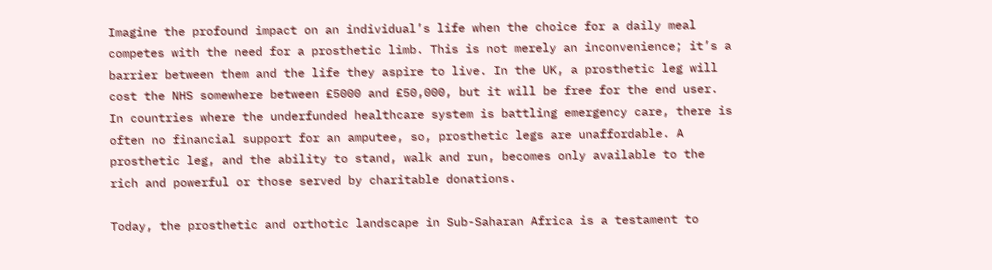Imagine the profound impact on an individual’s life when the choice for a daily meal competes with the need for a prosthetic limb. This is not merely an inconvenience; it’s a barrier between them and the life they aspire to live. In the UK, a prosthetic leg will cost the NHS somewhere between £5000 and £50,000, but it will be free for the end user. In countries where the underfunded healthcare system is battling emergency care, there is often no financial support for an amputee, so, prosthetic legs are unaffordable. A prosthetic leg, and the ability to stand, walk and run, becomes only available to the rich and powerful or those served by charitable donations.

Today, the prosthetic and orthotic landscape in Sub-Saharan Africa is a testament to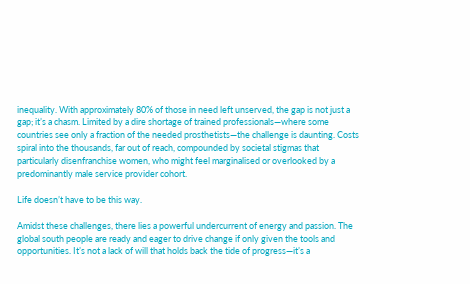inequality. With approximately 80% of those in need left unserved, the gap is not just a gap; it’s a chasm. Limited by a dire shortage of trained professionals—where some countries see only a fraction of the needed prosthetists—the challenge is daunting. Costs spiral into the thousands, far out of reach, compounded by societal stigmas that particularly disenfranchise women, who might feel marginalised or overlooked by a predominantly male service provider cohort.

Life doesn’t have to be this way.

Amidst these challenges, there lies a powerful undercurrent of energy and passion. The global south people are ready and eager to drive change if only given the tools and opportunities. It’s not a lack of will that holds back the tide of progress—it’s a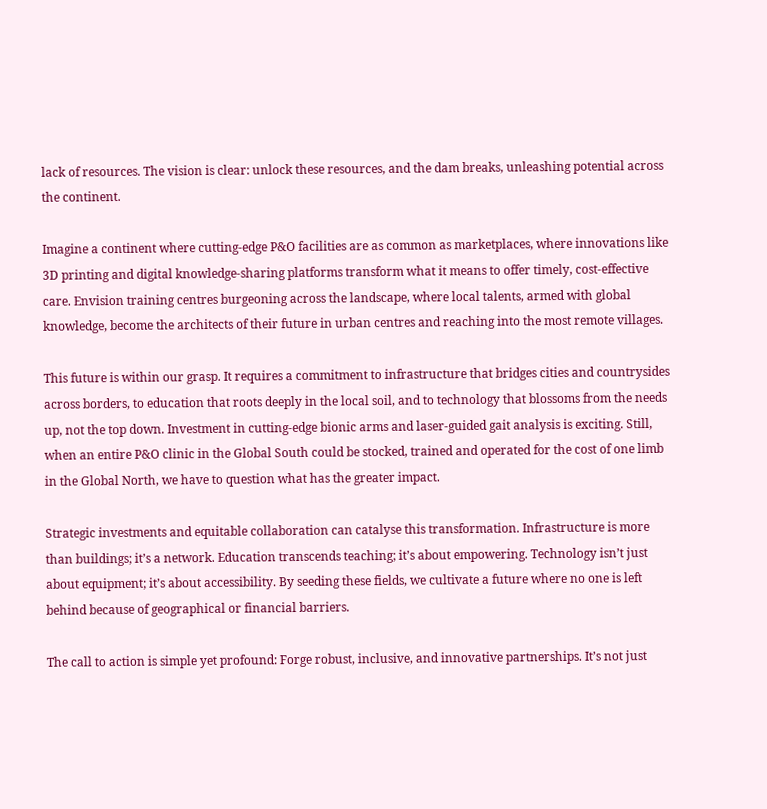lack of resources. The vision is clear: unlock these resources, and the dam breaks, unleashing potential across the continent.

Imagine a continent where cutting-edge P&O facilities are as common as marketplaces, where innovations like 3D printing and digital knowledge-sharing platforms transform what it means to offer timely, cost-effective care. Envision training centres burgeoning across the landscape, where local talents, armed with global knowledge, become the architects of their future in urban centres and reaching into the most remote villages.

This future is within our grasp. It requires a commitment to infrastructure that bridges cities and countrysides across borders, to education that roots deeply in the local soil, and to technology that blossoms from the needs up, not the top down. Investment in cutting-edge bionic arms and laser-guided gait analysis is exciting. Still, when an entire P&O clinic in the Global South could be stocked, trained and operated for the cost of one limb in the Global North, we have to question what has the greater impact.

Strategic investments and equitable collaboration can catalyse this transformation. Infrastructure is more than buildings; it’s a network. Education transcends teaching; it’s about empowering. Technology isn’t just about equipment; it’s about accessibility. By seeding these fields, we cultivate a future where no one is left behind because of geographical or financial barriers.

The call to action is simple yet profound: Forge robust, inclusive, and innovative partnerships. It’s not just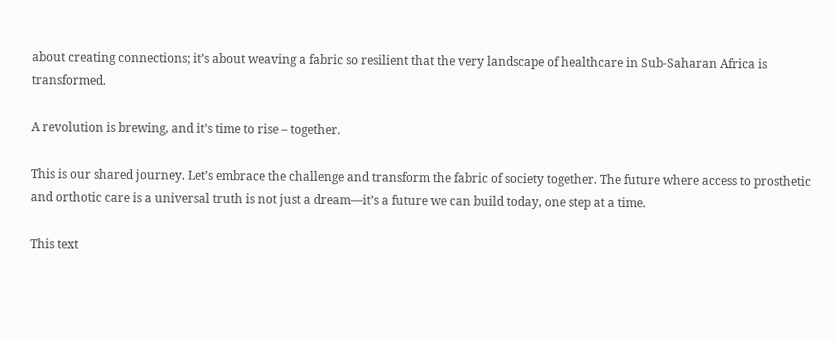about creating connections; it’s about weaving a fabric so resilient that the very landscape of healthcare in Sub-Saharan Africa is transformed.

A revolution is brewing, and it’s time to rise – together.

This is our shared journey. Let’s embrace the challenge and transform the fabric of society together. The future where access to prosthetic and orthotic care is a universal truth is not just a dream—it’s a future we can build today, one step at a time.

This text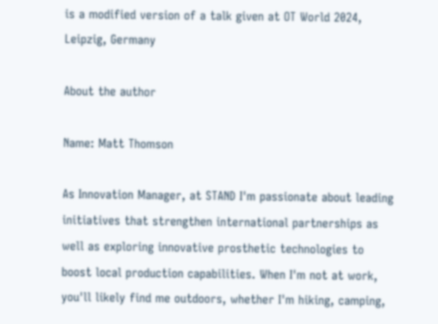is a modified version of a talk given at OT World 2024, Leipzig, Germany

About the author

Name: Matt Thomson

As Innovation Manager, at STAND I'm passionate about leading initiatives that strengthen international partnerships as well as exploring innovative prosthetic technologies to boost local production capabilities. When I'm not at work, you'll likely find me outdoors, whether I'm hiking, camping,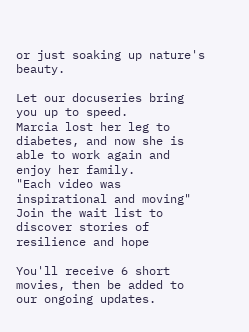or just soaking up nature's beauty.

Let our docuseries bring you up to speed.
Marcia lost her leg to diabetes, and now she is able to work again and enjoy her family.
"Each video was inspirational and moving"
Join the wait list to discover stories of resilience and hope

You'll receive 6 short movies, then be added to our ongoing updates.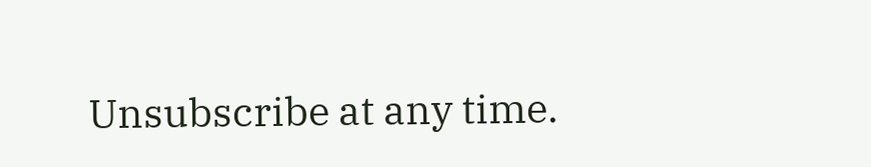Unsubscribe at any time.